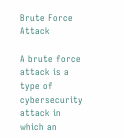Brute Force Attack

A brute force attack is a type of cybersecurity attack in which an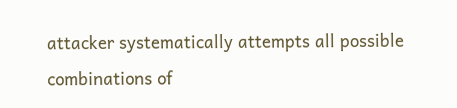attacker systematically attempts all possible combinations of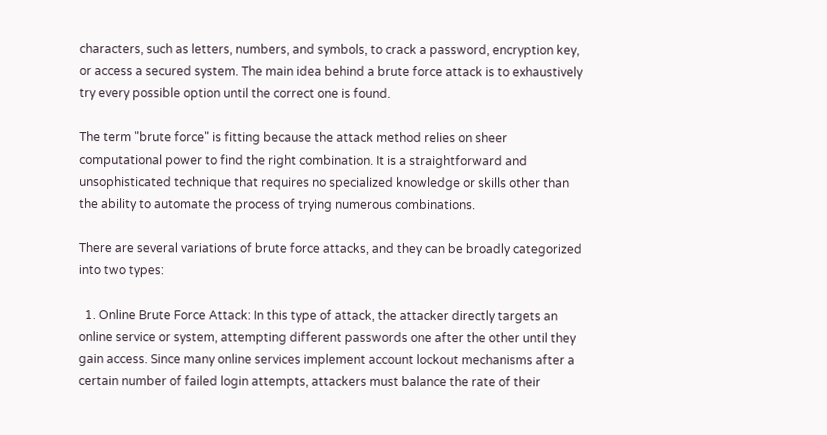characters, such as letters, numbers, and symbols, to crack a password, encryption key, or access a secured system. The main idea behind a brute force attack is to exhaustively try every possible option until the correct one is found.

The term "brute force" is fitting because the attack method relies on sheer computational power to find the right combination. It is a straightforward and unsophisticated technique that requires no specialized knowledge or skills other than the ability to automate the process of trying numerous combinations.

There are several variations of brute force attacks, and they can be broadly categorized into two types:

  1. Online Brute Force Attack: In this type of attack, the attacker directly targets an online service or system, attempting different passwords one after the other until they gain access. Since many online services implement account lockout mechanisms after a certain number of failed login attempts, attackers must balance the rate of their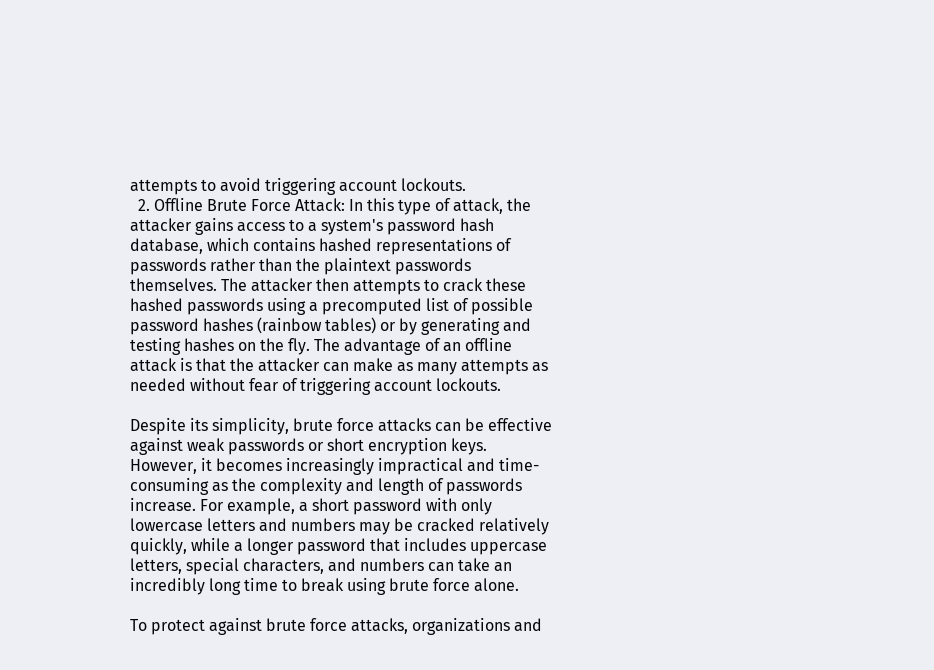attempts to avoid triggering account lockouts.
  2. Offline Brute Force Attack: In this type of attack, the attacker gains access to a system's password hash database, which contains hashed representations of passwords rather than the plaintext passwords themselves. The attacker then attempts to crack these hashed passwords using a precomputed list of possible password hashes (rainbow tables) or by generating and testing hashes on the fly. The advantage of an offline attack is that the attacker can make as many attempts as needed without fear of triggering account lockouts.

Despite its simplicity, brute force attacks can be effective against weak passwords or short encryption keys. However, it becomes increasingly impractical and time-consuming as the complexity and length of passwords increase. For example, a short password with only lowercase letters and numbers may be cracked relatively quickly, while a longer password that includes uppercase letters, special characters, and numbers can take an incredibly long time to break using brute force alone.

To protect against brute force attacks, organizations and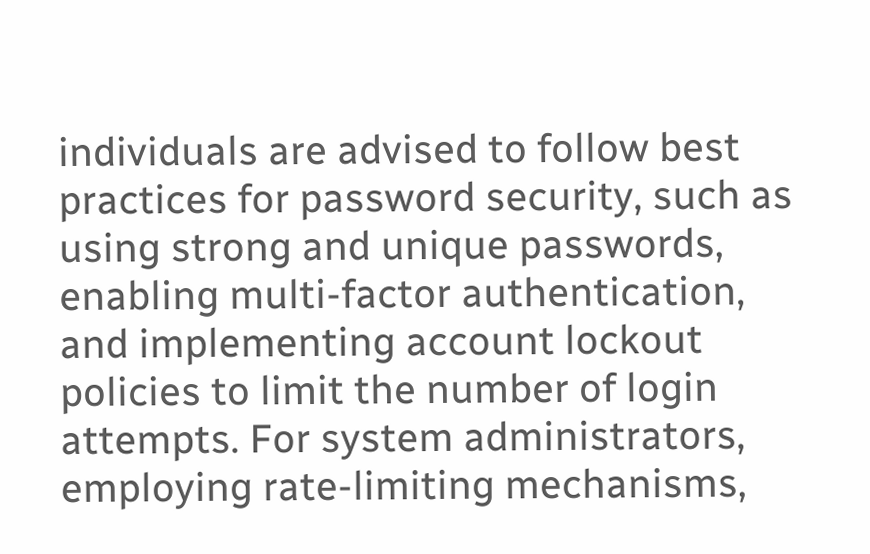individuals are advised to follow best practices for password security, such as using strong and unique passwords, enabling multi-factor authentication, and implementing account lockout policies to limit the number of login attempts. For system administrators, employing rate-limiting mechanisms,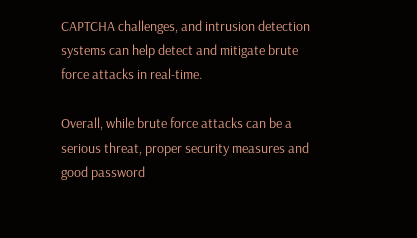CAPTCHA challenges, and intrusion detection systems can help detect and mitigate brute force attacks in real-time.

Overall, while brute force attacks can be a serious threat, proper security measures and good password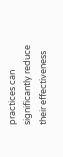practices can significantly reduce their effectiveness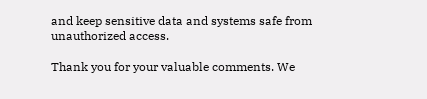and keep sensitive data and systems safe from unauthorized access.

Thank you for your valuable comments. We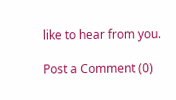like to hear from you.

Post a Comment (0)